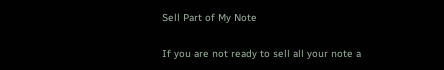Sell Part of My Note

If you are not ready to sell all your note a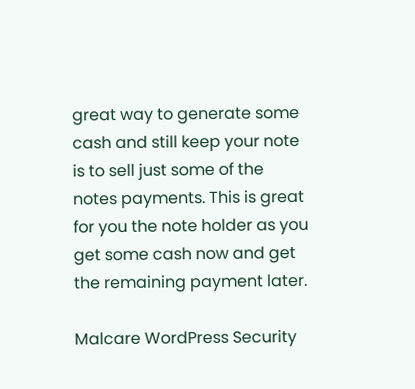great way to generate some cash and still keep your note is to sell just some of the notes payments. This is great for you the note holder as you get some cash now and get the remaining payment later.

Malcare WordPress Security